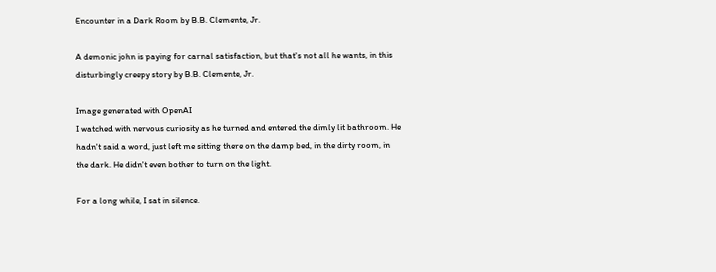Encounter in a Dark Room by B.B. Clemente, Jr.

A demonic john is paying for carnal satisfaction, but that's not all he wants, in this disturbingly creepy story by B.B. Clemente, Jr.

Image generated with OpenAI
I watched with nervous curiosity as he turned and entered the dimly lit bathroom. He hadn't said a word, just left me sitting there on the damp bed, in the dirty room, in the dark. He didn't even bother to turn on the light.

For a long while, I sat in silence.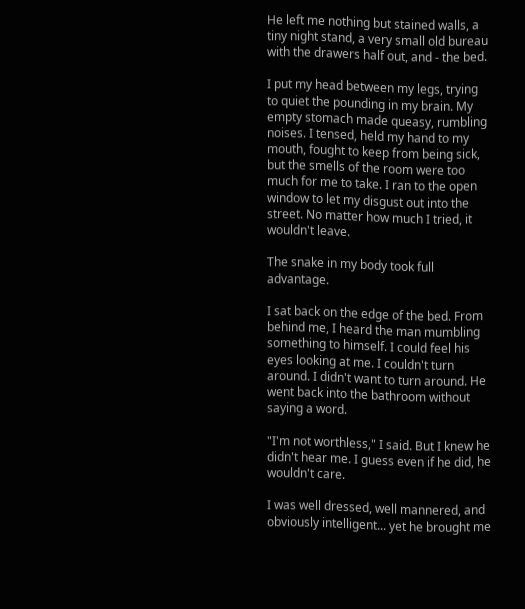He left me nothing but stained walls, a tiny night stand, a very small old bureau with the drawers half out, and - the bed.

I put my head between my legs, trying to quiet the pounding in my brain. My empty stomach made queasy, rumbling noises. I tensed, held my hand to my mouth, fought to keep from being sick, but the smells of the room were too much for me to take. I ran to the open window to let my disgust out into the street. No matter how much I tried, it wouldn't leave.

The snake in my body took full advantage.

I sat back on the edge of the bed. From behind me, I heard the man mumbling something to himself. I could feel his eyes looking at me. I couldn't turn around. I didn't want to turn around. He went back into the bathroom without saying a word.

"I'm not worthless," I said. But I knew he didn't hear me. I guess even if he did, he wouldn't care.

I was well dressed, well mannered, and obviously intelligent... yet he brought me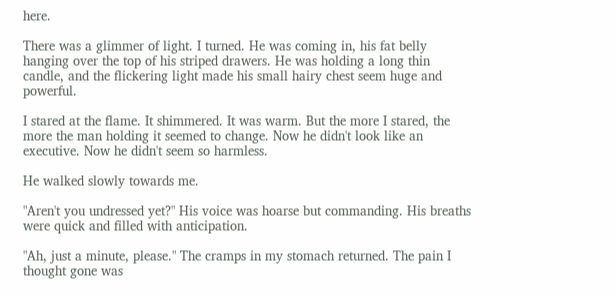here.

There was a glimmer of light. I turned. He was coming in, his fat belly hanging over the top of his striped drawers. He was holding a long thin candle, and the flickering light made his small hairy chest seem huge and powerful.

I stared at the flame. It shimmered. It was warm. But the more I stared, the more the man holding it seemed to change. Now he didn't look like an executive. Now he didn't seem so harmless.

He walked slowly towards me.

"Aren't you undressed yet?" His voice was hoarse but commanding. His breaths were quick and filled with anticipation.

"Ah, just a minute, please." The cramps in my stomach returned. The pain I thought gone was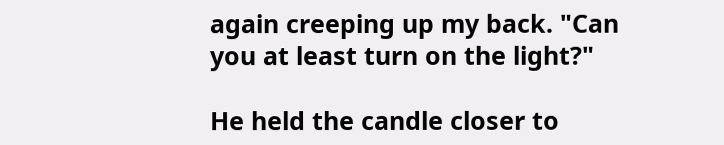again creeping up my back. "Can you at least turn on the light?"

He held the candle closer to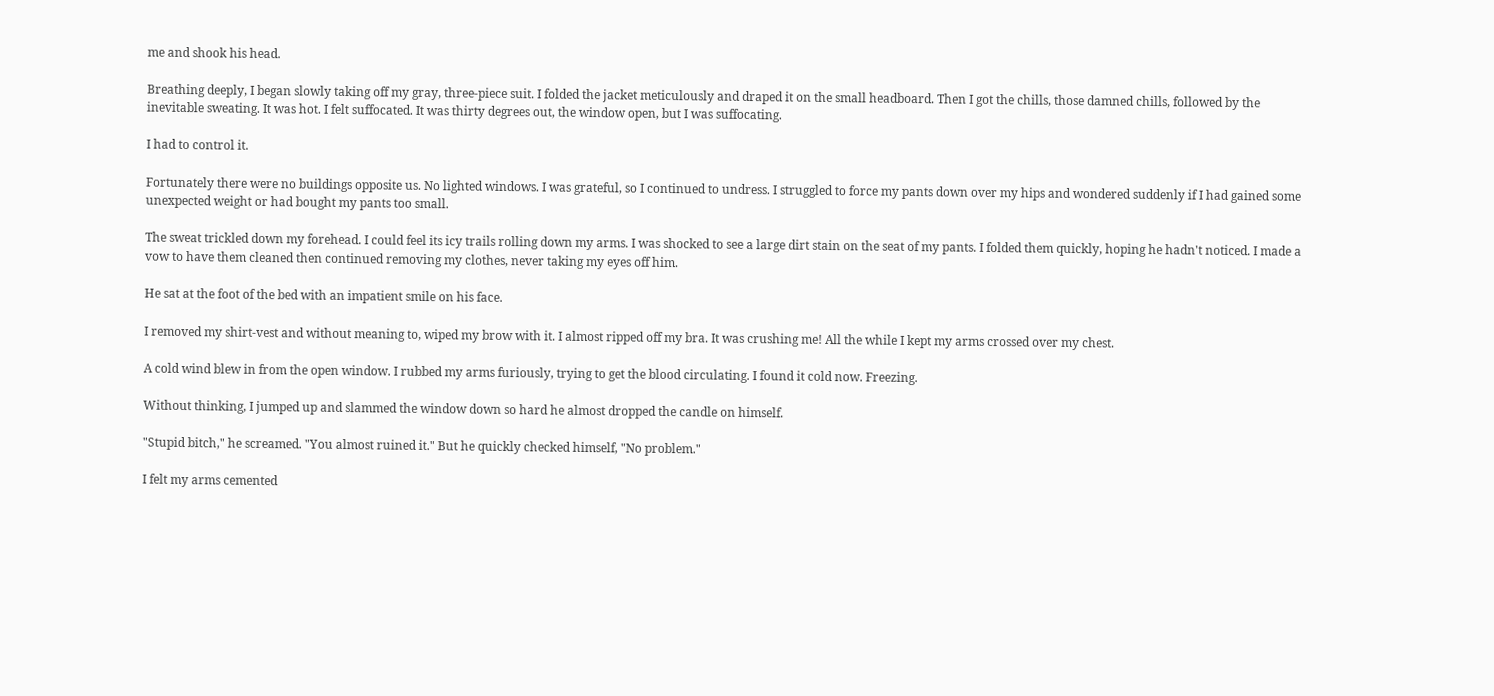me and shook his head.

Breathing deeply, I began slowly taking off my gray, three-piece suit. I folded the jacket meticulously and draped it on the small headboard. Then I got the chills, those damned chills, followed by the inevitable sweating. It was hot. I felt suffocated. It was thirty degrees out, the window open, but I was suffocating.

I had to control it.

Fortunately there were no buildings opposite us. No lighted windows. I was grateful, so I continued to undress. I struggled to force my pants down over my hips and wondered suddenly if I had gained some unexpected weight or had bought my pants too small.

The sweat trickled down my forehead. I could feel its icy trails rolling down my arms. I was shocked to see a large dirt stain on the seat of my pants. I folded them quickly, hoping he hadn't noticed. I made a vow to have them cleaned then continued removing my clothes, never taking my eyes off him.

He sat at the foot of the bed with an impatient smile on his face.

I removed my shirt-vest and without meaning to, wiped my brow with it. I almost ripped off my bra. It was crushing me! All the while I kept my arms crossed over my chest.

A cold wind blew in from the open window. I rubbed my arms furiously, trying to get the blood circulating. I found it cold now. Freezing.

Without thinking, I jumped up and slammed the window down so hard he almost dropped the candle on himself.

"Stupid bitch," he screamed. "You almost ruined it." But he quickly checked himself, "No problem."

I felt my arms cemented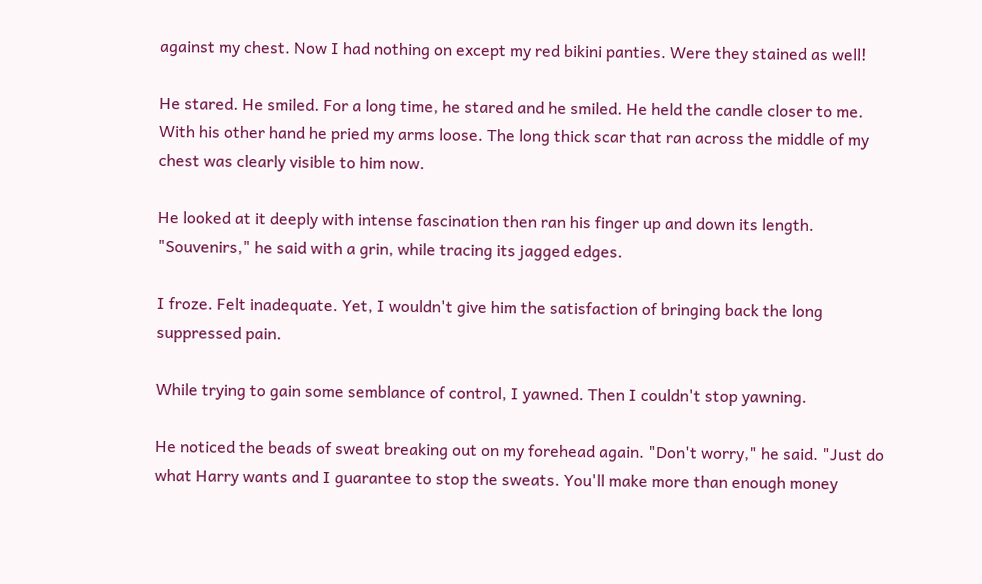against my chest. Now I had nothing on except my red bikini panties. Were they stained as well!

He stared. He smiled. For a long time, he stared and he smiled. He held the candle closer to me. With his other hand he pried my arms loose. The long thick scar that ran across the middle of my chest was clearly visible to him now.

He looked at it deeply with intense fascination then ran his finger up and down its length. "Souvenirs," he said with a grin, while tracing its jagged edges.

I froze. Felt inadequate. Yet, I wouldn't give him the satisfaction of bringing back the long suppressed pain.

While trying to gain some semblance of control, I yawned. Then I couldn't stop yawning.

He noticed the beads of sweat breaking out on my forehead again. "Don't worry," he said. "Just do what Harry wants and I guarantee to stop the sweats. You'll make more than enough money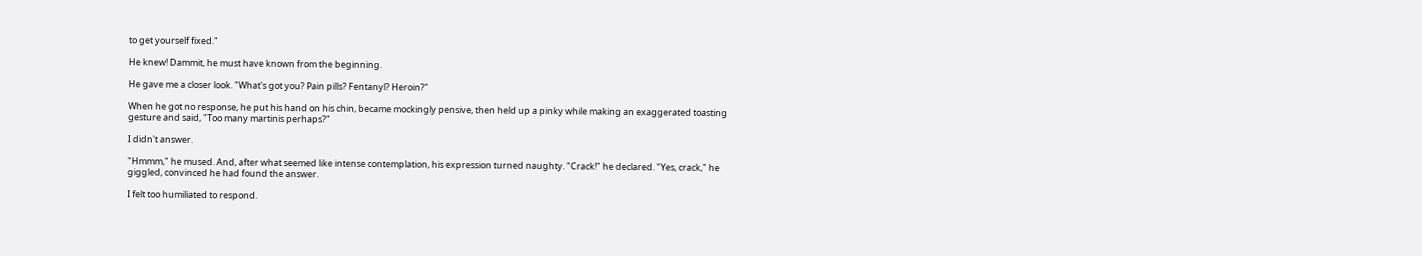to get yourself fixed."

He knew! Dammit, he must have known from the beginning.

He gave me a closer look. "What's got you? Pain pills? Fentanyl? Heroin?"

When he got no response, he put his hand on his chin, became mockingly pensive, then held up a pinky while making an exaggerated toasting gesture and said, "Too many martinis perhaps?"

I didn't answer.

"Hmmm," he mused. And, after what seemed like intense contemplation, his expression turned naughty. "Crack!" he declared. "Yes, crack," he giggled, convinced he had found the answer.

I felt too humiliated to respond.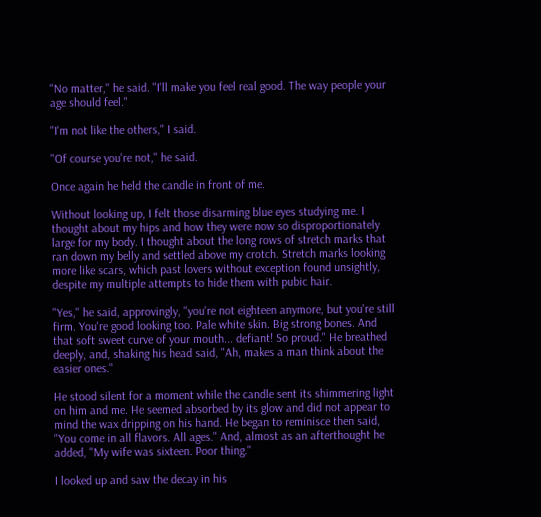"No matter," he said. "I'll make you feel real good. The way people your age should feel."

"I'm not like the others," I said.

"Of course you're not," he said.

Once again he held the candle in front of me.

Without looking up, I felt those disarming blue eyes studying me. I thought about my hips and how they were now so disproportionately large for my body. I thought about the long rows of stretch marks that ran down my belly and settled above my crotch. Stretch marks looking more like scars, which past lovers without exception found unsightly, despite my multiple attempts to hide them with pubic hair.

"Yes," he said, approvingly, "you're not eighteen anymore, but you're still firm. You're good looking too. Pale white skin. Big strong bones. And that soft sweet curve of your mouth... defiant! So proud." He breathed deeply, and, shaking his head said, "Ah, makes a man think about the easier ones."

He stood silent for a moment while the candle sent its shimmering light on him and me. He seemed absorbed by its glow and did not appear to mind the wax dripping on his hand. He began to reminisce then said, "You come in all flavors. All ages." And, almost as an afterthought he added, "My wife was sixteen. Poor thing."

I looked up and saw the decay in his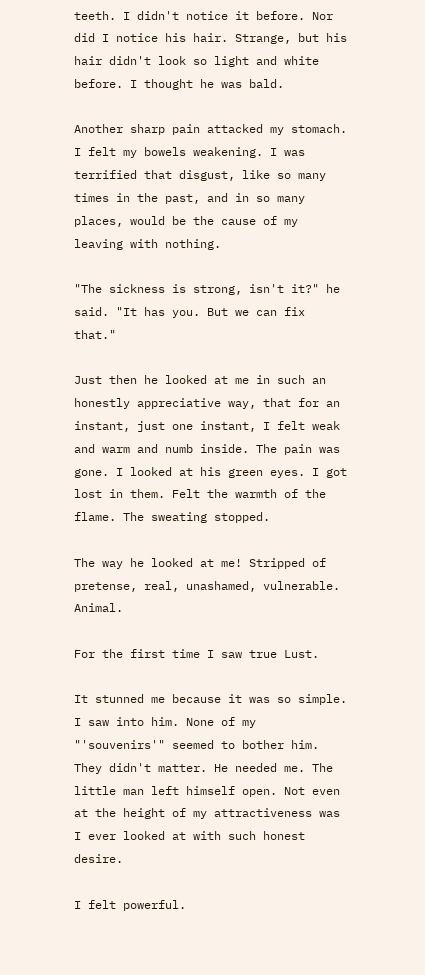teeth. I didn't notice it before. Nor did I notice his hair. Strange, but his hair didn't look so light and white before. I thought he was bald.

Another sharp pain attacked my stomach. I felt my bowels weakening. I was terrified that disgust, like so many times in the past, and in so many places, would be the cause of my leaving with nothing.

"The sickness is strong, isn't it?" he said. "It has you. But we can fix that."

Just then he looked at me in such an honestly appreciative way, that for an instant, just one instant, I felt weak and warm and numb inside. The pain was gone. I looked at his green eyes. I got lost in them. Felt the warmth of the flame. The sweating stopped.

The way he looked at me! Stripped of pretense, real, unashamed, vulnerable. Animal.

For the first time I saw true Lust.

It stunned me because it was so simple. I saw into him. None of my "'souvenirs'" seemed to bother him. They didn't matter. He needed me. The little man left himself open. Not even at the height of my attractiveness was I ever looked at with such honest desire.

I felt powerful.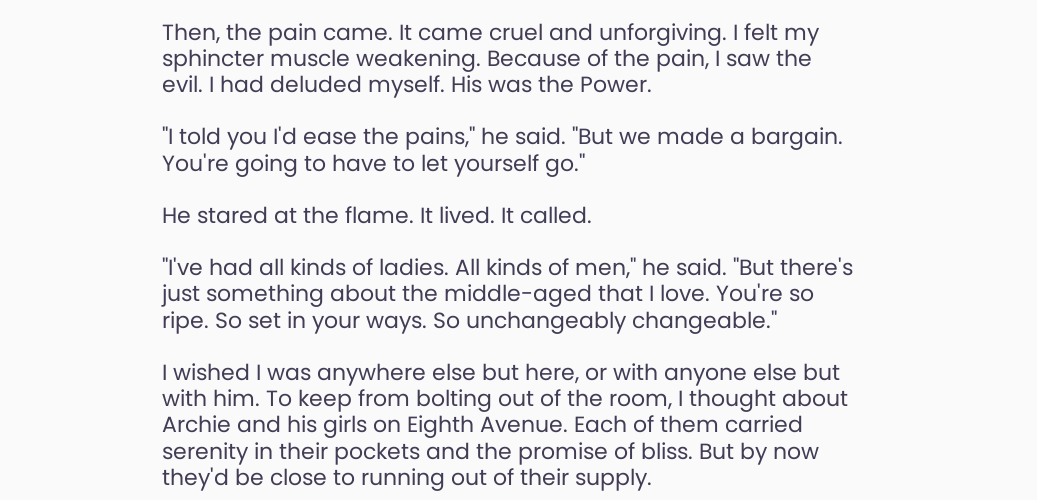Then, the pain came. It came cruel and unforgiving. I felt my sphincter muscle weakening. Because of the pain, I saw the evil. I had deluded myself. His was the Power.

"I told you I'd ease the pains," he said. "But we made a bargain. You're going to have to let yourself go."

He stared at the flame. It lived. It called.

"I've had all kinds of ladies. All kinds of men," he said. "But there's just something about the middle-aged that I love. You're so ripe. So set in your ways. So unchangeably changeable."

I wished I was anywhere else but here, or with anyone else but with him. To keep from bolting out of the room, I thought about Archie and his girls on Eighth Avenue. Each of them carried serenity in their pockets and the promise of bliss. But by now they'd be close to running out of their supply.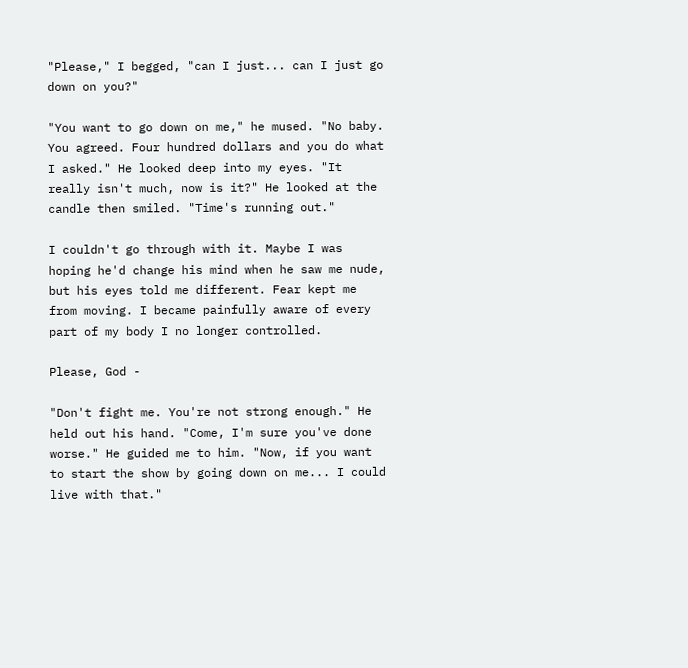"Please," I begged, "can I just... can I just go down on you?"

"You want to go down on me," he mused. "No baby. You agreed. Four hundred dollars and you do what I asked." He looked deep into my eyes. "It really isn't much, now is it?" He looked at the candle then smiled. "Time's running out."

I couldn't go through with it. Maybe I was hoping he'd change his mind when he saw me nude, but his eyes told me different. Fear kept me from moving. I became painfully aware of every part of my body I no longer controlled.

Please, God -

"Don't fight me. You're not strong enough." He held out his hand. "Come, I'm sure you've done worse." He guided me to him. "Now, if you want to start the show by going down on me... I could live with that."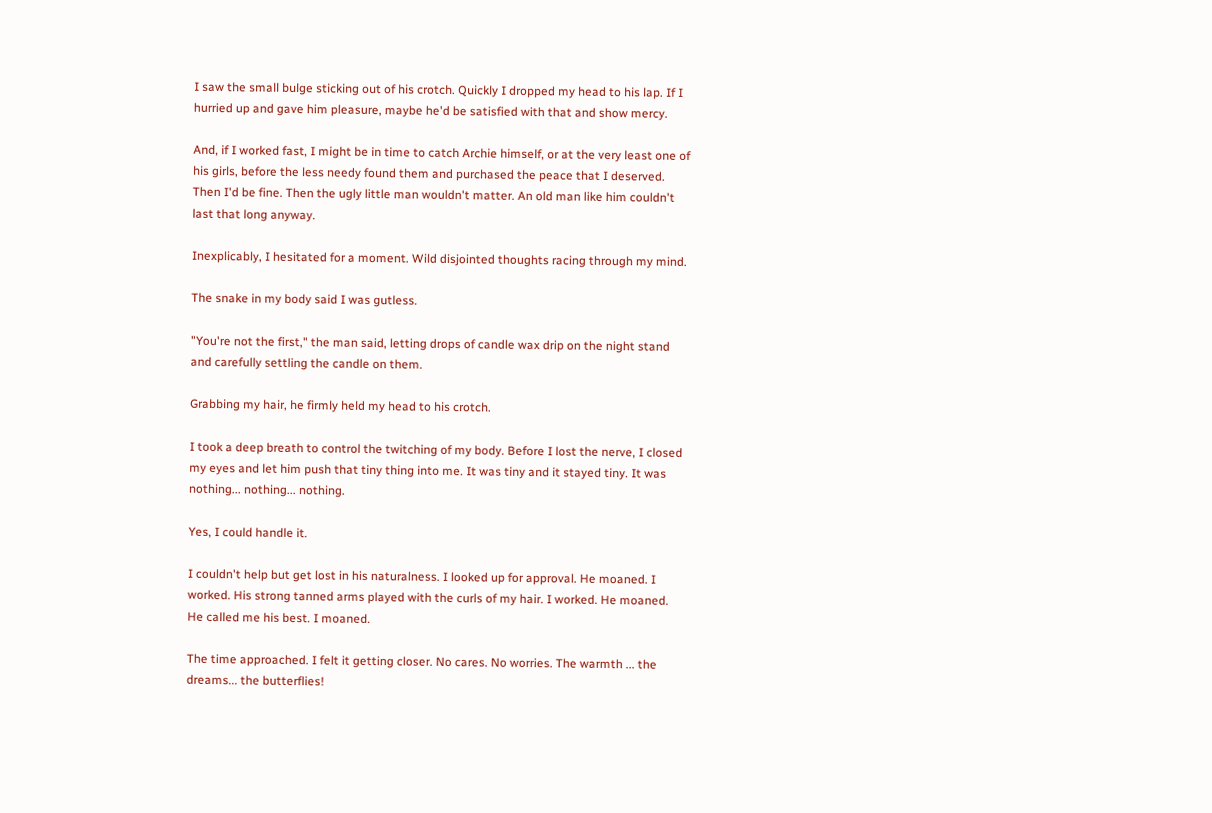I saw the small bulge sticking out of his crotch. Quickly I dropped my head to his lap. If I hurried up and gave him pleasure, maybe he'd be satisfied with that and show mercy.

And, if I worked fast, I might be in time to catch Archie himself, or at the very least one of his girls, before the less needy found them and purchased the peace that I deserved. Then I'd be fine. Then the ugly little man wouldn't matter. An old man like him couldn't last that long anyway.

Inexplicably, I hesitated for a moment. Wild disjointed thoughts racing through my mind.

The snake in my body said I was gutless.

"You're not the first," the man said, letting drops of candle wax drip on the night stand and carefully settling the candle on them.

Grabbing my hair, he firmly held my head to his crotch.

I took a deep breath to control the twitching of my body. Before I lost the nerve, I closed my eyes and let him push that tiny thing into me. It was tiny and it stayed tiny. It was nothing... nothing... nothing.

Yes, I could handle it.

I couldn't help but get lost in his naturalness. I looked up for approval. He moaned. I worked. His strong tanned arms played with the curls of my hair. I worked. He moaned. He called me his best. I moaned.

The time approached. I felt it getting closer. No cares. No worries. The warmth ... the dreams... the butterflies!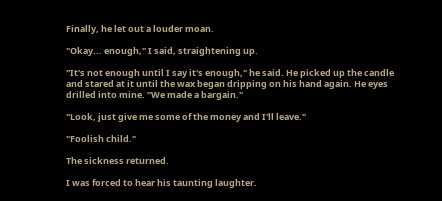Finally, he let out a louder moan.

"Okay... enough," I said, straightening up.

"It's not enough until I say it's enough," he said. He picked up the candle and stared at it until the wax began dripping on his hand again. He eyes drilled into mine. "We made a bargain."

"Look, just give me some of the money and I'll leave."

"Foolish child."

The sickness returned.

I was forced to hear his taunting laughter.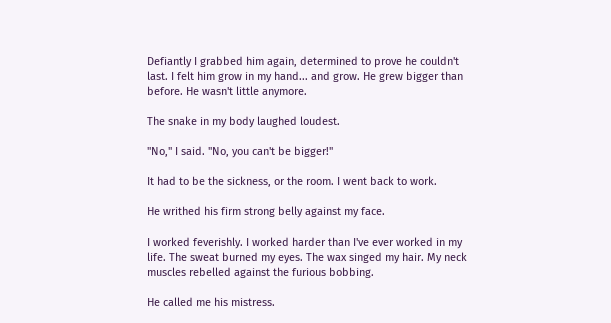Defiantly I grabbed him again, determined to prove he couldn't last. I felt him grow in my hand... and grow. He grew bigger than before. He wasn't little anymore.

The snake in my body laughed loudest.

"No," I said. "No, you can't be bigger!"

It had to be the sickness, or the room. I went back to work.

He writhed his firm strong belly against my face.

I worked feverishly. I worked harder than I've ever worked in my life. The sweat burned my eyes. The wax singed my hair. My neck muscles rebelled against the furious bobbing.

He called me his mistress.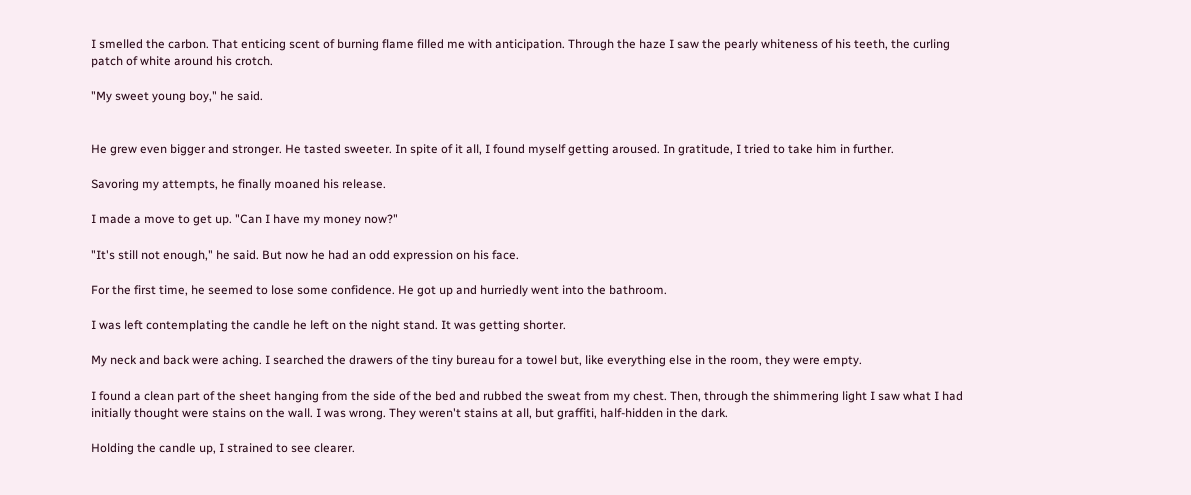I smelled the carbon. That enticing scent of burning flame filled me with anticipation. Through the haze I saw the pearly whiteness of his teeth, the curling patch of white around his crotch.

"My sweet young boy," he said.


He grew even bigger and stronger. He tasted sweeter. In spite of it all, I found myself getting aroused. In gratitude, I tried to take him in further.

Savoring my attempts, he finally moaned his release.

I made a move to get up. "Can I have my money now?"

"It's still not enough," he said. But now he had an odd expression on his face.

For the first time, he seemed to lose some confidence. He got up and hurriedly went into the bathroom.

I was left contemplating the candle he left on the night stand. It was getting shorter.

My neck and back were aching. I searched the drawers of the tiny bureau for a towel but, like everything else in the room, they were empty.

I found a clean part of the sheet hanging from the side of the bed and rubbed the sweat from my chest. Then, through the shimmering light I saw what I had initially thought were stains on the wall. I was wrong. They weren't stains at all, but graffiti, half-hidden in the dark.

Holding the candle up, I strained to see clearer.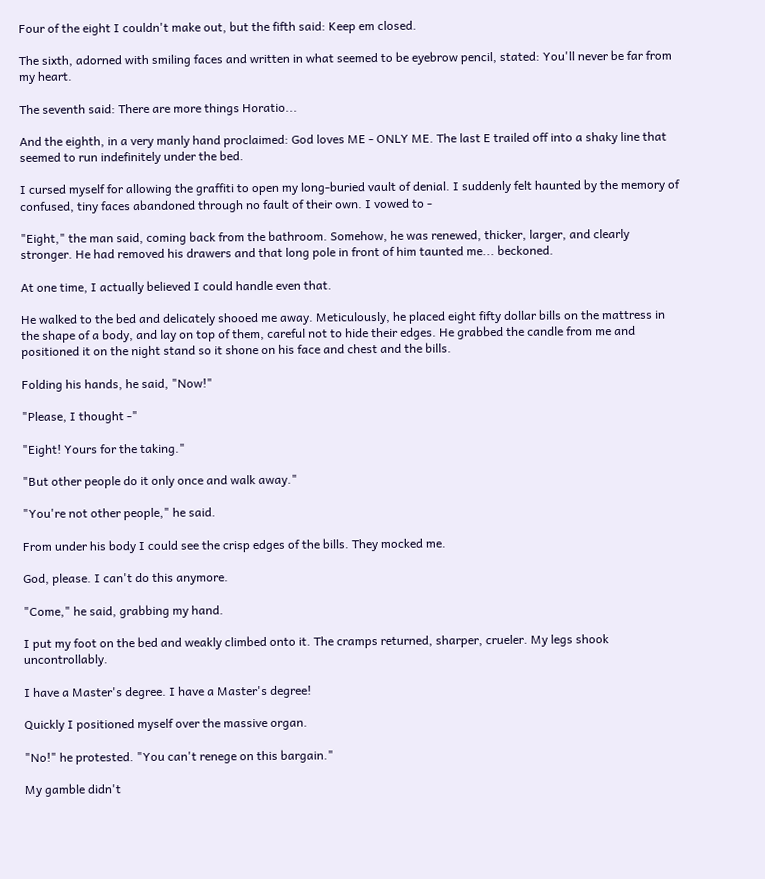Four of the eight I couldn't make out, but the fifth said: Keep em closed.

The sixth, adorned with smiling faces and written in what seemed to be eyebrow pencil, stated: You'll never be far from my heart.

The seventh said: There are more things Horatio...

And the eighth, in a very manly hand proclaimed: God loves ME - ONLY ME. The last E trailed off into a shaky line that seemed to run indefinitely under the bed.

I cursed myself for allowing the graffiti to open my long-buried vault of denial. I suddenly felt haunted by the memory of confused, tiny faces abandoned through no fault of their own. I vowed to -

"Eight," the man said, coming back from the bathroom. Somehow, he was renewed, thicker, larger, and clearly stronger. He had removed his drawers and that long pole in front of him taunted me... beckoned.

At one time, I actually believed I could handle even that.

He walked to the bed and delicately shooed me away. Meticulously, he placed eight fifty dollar bills on the mattress in the shape of a body, and lay on top of them, careful not to hide their edges. He grabbed the candle from me and positioned it on the night stand so it shone on his face and chest and the bills.

Folding his hands, he said, "Now!"

"Please, I thought -"

"Eight! Yours for the taking."

"But other people do it only once and walk away."

"You're not other people," he said.

From under his body I could see the crisp edges of the bills. They mocked me.

God, please. I can't do this anymore.

"Come," he said, grabbing my hand.

I put my foot on the bed and weakly climbed onto it. The cramps returned, sharper, crueler. My legs shook uncontrollably.

I have a Master's degree. I have a Master's degree!

Quickly I positioned myself over the massive organ.

"No!" he protested. "You can't renege on this bargain."

My gamble didn't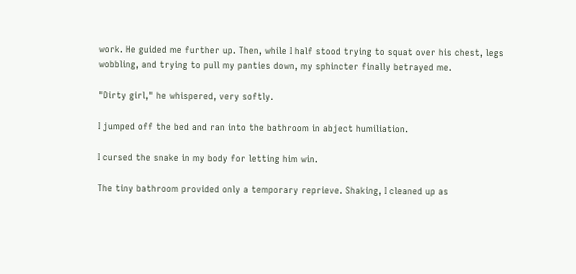work. He guided me further up. Then, while I half stood trying to squat over his chest, legs wobbling, and trying to pull my panties down, my sphincter finally betrayed me.

"Dirty girl," he whispered, very softly.

I jumped off the bed and ran into the bathroom in abject humiliation.

I cursed the snake in my body for letting him win.

The tiny bathroom provided only a temporary reprieve. Shaking, I cleaned up as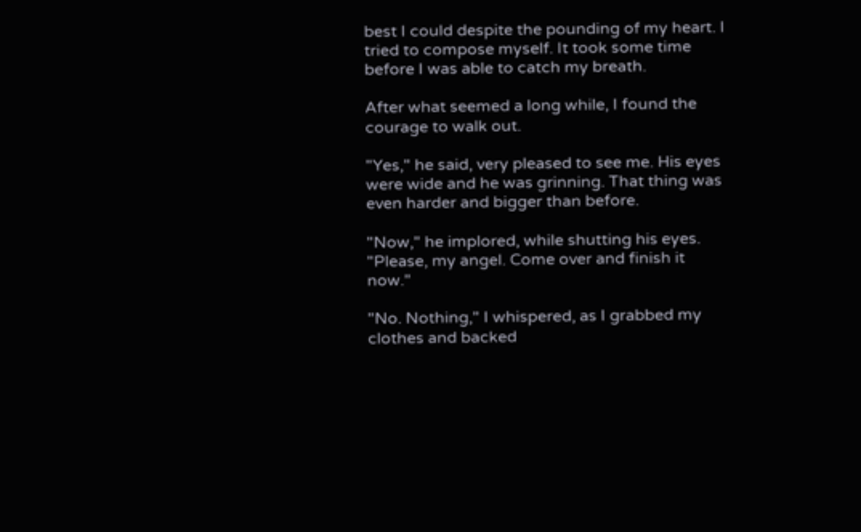best I could despite the pounding of my heart. I tried to compose myself. It took some time before I was able to catch my breath.

After what seemed a long while, I found the courage to walk out.

"Yes," he said, very pleased to see me. His eyes were wide and he was grinning. That thing was even harder and bigger than before.

"Now," he implored, while shutting his eyes. "Please, my angel. Come over and finish it now."

"No. Nothing," I whispered, as I grabbed my clothes and backed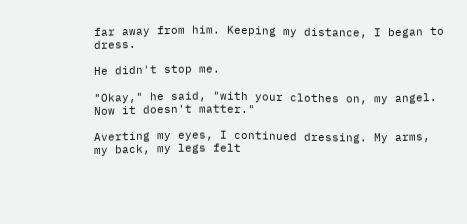far away from him. Keeping my distance, I began to dress.

He didn't stop me.

"Okay," he said, "with your clothes on, my angel. Now it doesn't matter."

Averting my eyes, I continued dressing. My arms, my back, my legs felt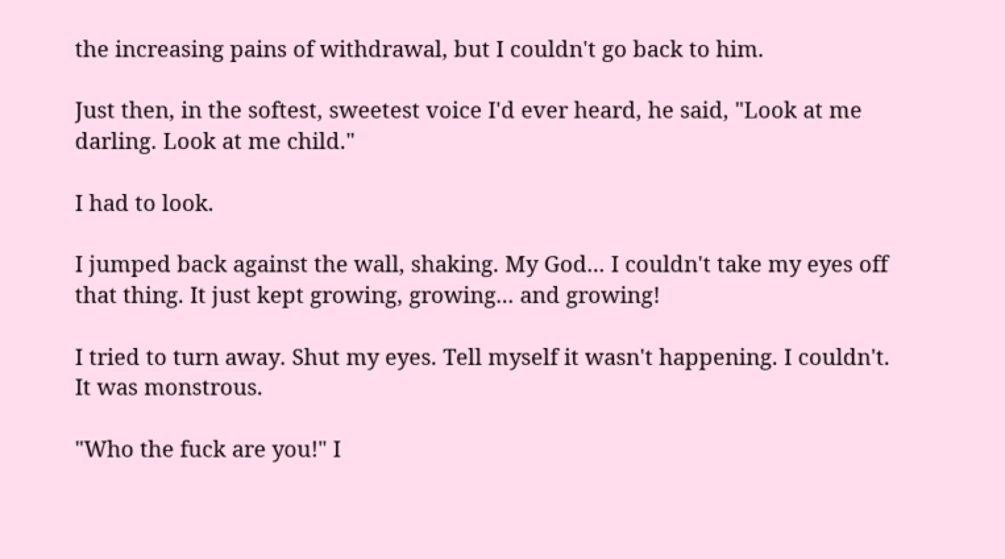the increasing pains of withdrawal, but I couldn't go back to him.

Just then, in the softest, sweetest voice I'd ever heard, he said, "Look at me darling. Look at me child."

I had to look.

I jumped back against the wall, shaking. My God... I couldn't take my eyes off that thing. It just kept growing, growing... and growing!

I tried to turn away. Shut my eyes. Tell myself it wasn't happening. I couldn't. It was monstrous.

"Who the fuck are you!" I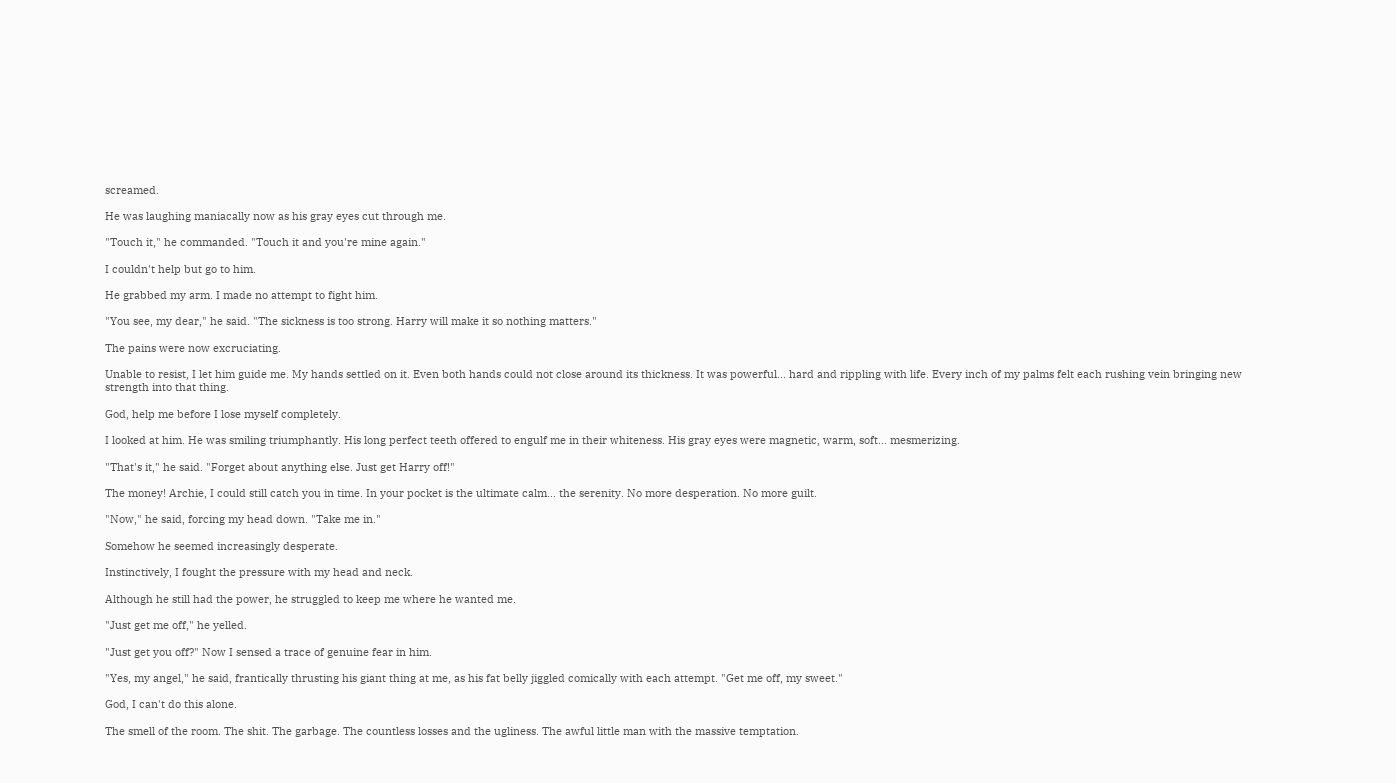screamed.

He was laughing maniacally now as his gray eyes cut through me.

"Touch it," he commanded. "Touch it and you're mine again."

I couldn't help but go to him.

He grabbed my arm. I made no attempt to fight him.

"You see, my dear," he said. "The sickness is too strong. Harry will make it so nothing matters."

The pains were now excruciating.

Unable to resist, I let him guide me. My hands settled on it. Even both hands could not close around its thickness. It was powerful... hard and rippling with life. Every inch of my palms felt each rushing vein bringing new strength into that thing.

God, help me before I lose myself completely.

I looked at him. He was smiling triumphantly. His long perfect teeth offered to engulf me in their whiteness. His gray eyes were magnetic, warm, soft... mesmerizing.

"That's it," he said. "Forget about anything else. Just get Harry off!"

The money! Archie, I could still catch you in time. In your pocket is the ultimate calm... the serenity. No more desperation. No more guilt.

"Now," he said, forcing my head down. "Take me in."

Somehow he seemed increasingly desperate.

Instinctively, I fought the pressure with my head and neck.

Although he still had the power, he struggled to keep me where he wanted me.

"Just get me off," he yelled.

"Just get you off?" Now I sensed a trace of genuine fear in him.

"Yes, my angel," he said, frantically thrusting his giant thing at me, as his fat belly jiggled comically with each attempt. "Get me off, my sweet."

God, I can't do this alone.

The smell of the room. The shit. The garbage. The countless losses and the ugliness. The awful little man with the massive temptation.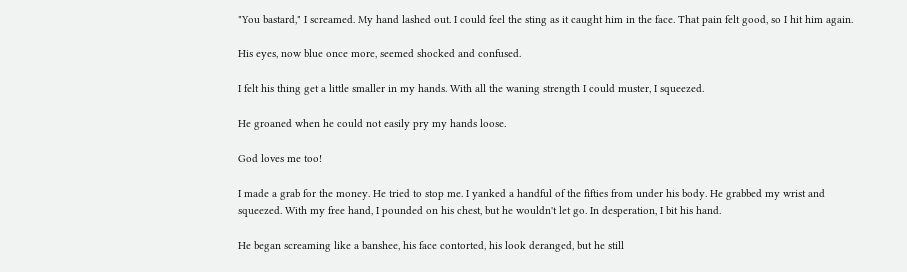"You bastard," I screamed. My hand lashed out. I could feel the sting as it caught him in the face. That pain felt good, so I hit him again.

His eyes, now blue once more, seemed shocked and confused.

I felt his thing get a little smaller in my hands. With all the waning strength I could muster, I squeezed.

He groaned when he could not easily pry my hands loose.

God loves me too!

I made a grab for the money. He tried to stop me. I yanked a handful of the fifties from under his body. He grabbed my wrist and squeezed. With my free hand, I pounded on his chest, but he wouldn't let go. In desperation, I bit his hand.

He began screaming like a banshee, his face contorted, his look deranged, but he still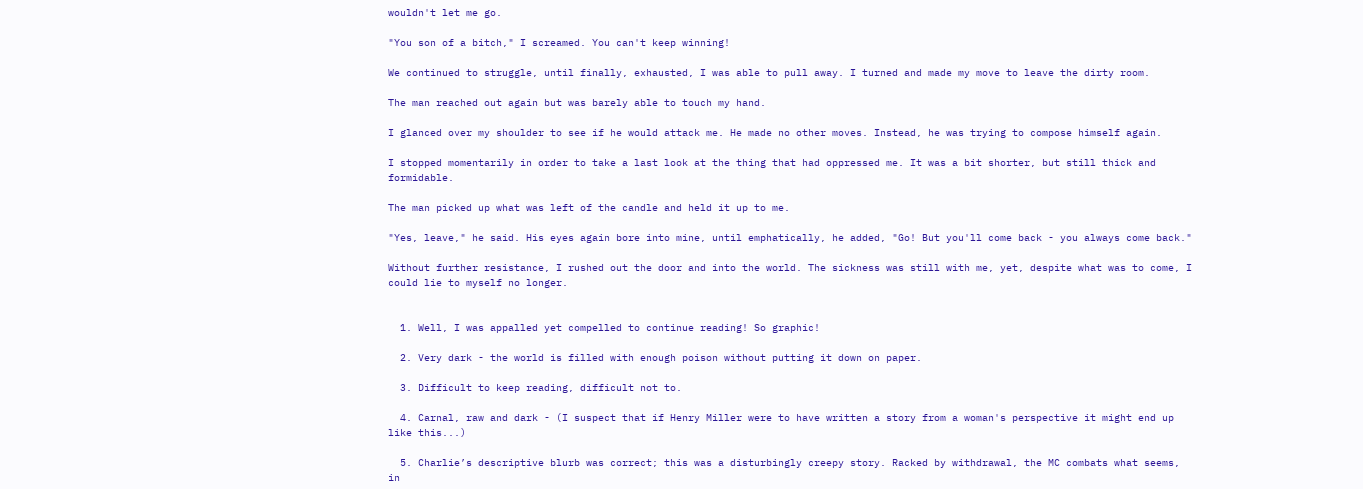wouldn't let me go.

"You son of a bitch," I screamed. You can't keep winning!

We continued to struggle, until finally, exhausted, I was able to pull away. I turned and made my move to leave the dirty room.

The man reached out again but was barely able to touch my hand.

I glanced over my shoulder to see if he would attack me. He made no other moves. Instead, he was trying to compose himself again.

I stopped momentarily in order to take a last look at the thing that had oppressed me. It was a bit shorter, but still thick and formidable.

The man picked up what was left of the candle and held it up to me.

"Yes, leave," he said. His eyes again bore into mine, until emphatically, he added, "Go! But you'll come back - you always come back."

Without further resistance, I rushed out the door and into the world. The sickness was still with me, yet, despite what was to come, I could lie to myself no longer.


  1. Well, I was appalled yet compelled to continue reading! So graphic!

  2. Very dark - the world is filled with enough poison without putting it down on paper.

  3. Difficult to keep reading, difficult not to.

  4. Carnal, raw and dark - (I suspect that if Henry Miller were to have written a story from a woman's perspective it might end up like this...)

  5. Charlie’s descriptive blurb was correct; this was a disturbingly creepy story. Racked by withdrawal, the MC combats what seems, in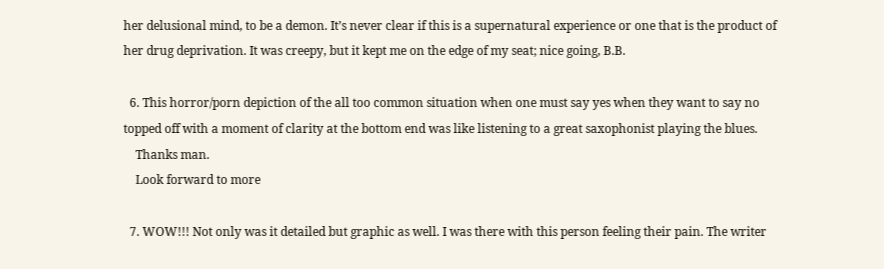her delusional mind, to be a demon. It’s never clear if this is a supernatural experience or one that is the product of her drug deprivation. It was creepy, but it kept me on the edge of my seat; nice going, B.B.

  6. This horror/porn depiction of the all too common situation when one must say yes when they want to say no topped off with a moment of clarity at the bottom end was like listening to a great saxophonist playing the blues.
    Thanks man.
    Look forward to more

  7. WOW!!! Not only was it detailed but graphic as well. I was there with this person feeling their pain. The writer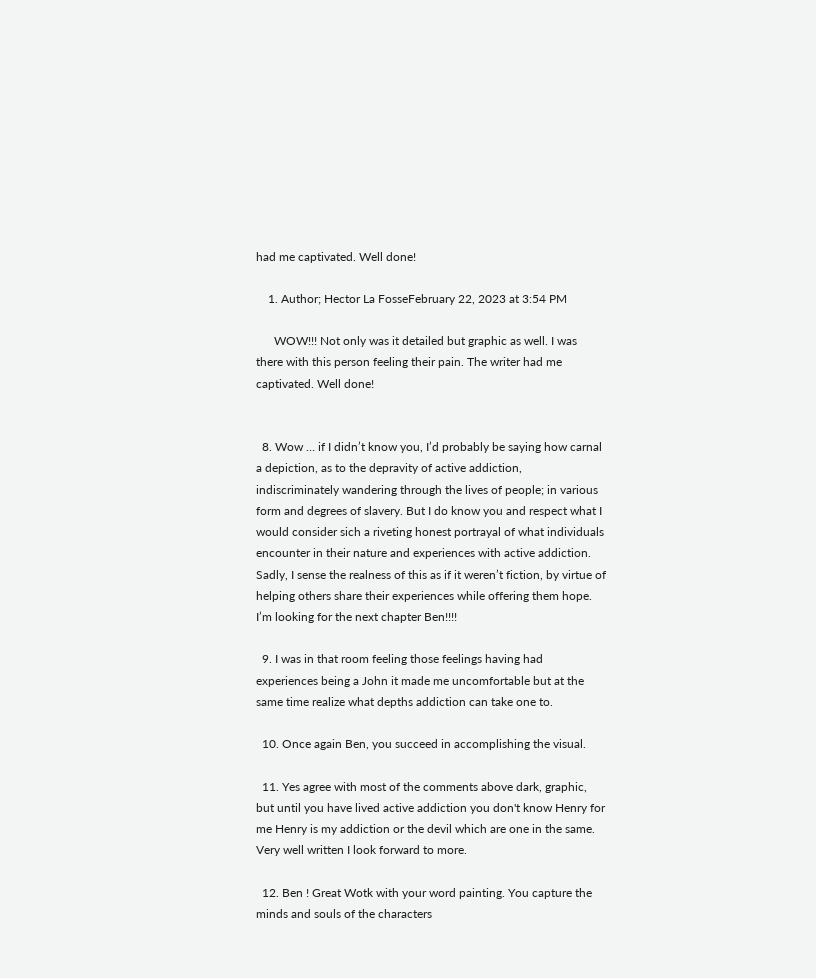had me captivated. Well done!

    1. Author; Hector La FosseFebruary 22, 2023 at 3:54 PM

      WOW!!! Not only was it detailed but graphic as well. I was there with this person feeling their pain. The writer had me captivated. Well done!


  8. Wow … if I didn’t know you, I’d probably be saying how carnal a depiction, as to the depravity of active addiction, indiscriminately wandering through the lives of people; in various form and degrees of slavery. But I do know you and respect what I would consider sich a riveting honest portrayal of what individuals encounter in their nature and experiences with active addiction. Sadly, I sense the realness of this as if it weren’t fiction, by virtue of helping others share their experiences while offering them hope. I’m looking for the next chapter Ben!!!!

  9. I was in that room feeling those feelings having had experiences being a John it made me uncomfortable but at the same time realize what depths addiction can take one to.

  10. Once again Ben, you succeed in accomplishing the visual.

  11. Yes agree with most of the comments above dark, graphic, but until you have lived active addiction you don't know Henry for me Henry is my addiction or the devil which are one in the same. Very well written I look forward to more.

  12. Ben ! Great Wotk with your word painting. You capture the minds and souls of the characters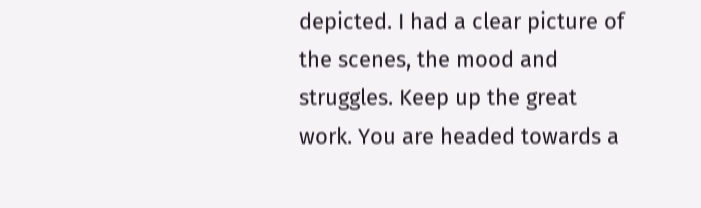depicted. I had a clear picture of the scenes, the mood and struggles. Keep up the great work. You are headed towards a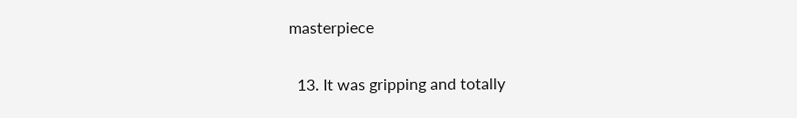masterpiece

  13. It was gripping and totally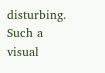disturbing. Such a visual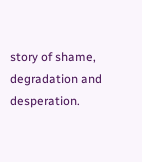story of shame, degradation and desperation.